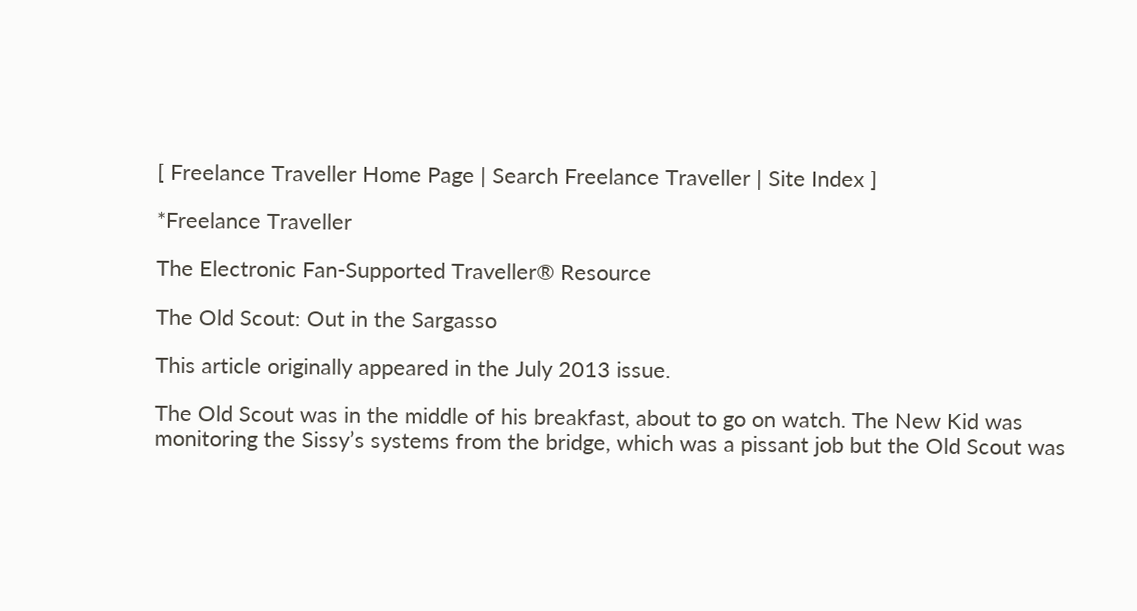[ Freelance Traveller Home Page | Search Freelance Traveller | Site Index ]

*Freelance Traveller

The Electronic Fan-Supported Traveller® Resource

The Old Scout: Out in the Sargasso

This article originally appeared in the July 2013 issue.

The Old Scout was in the middle of his breakfast, about to go on watch. The New Kid was monitoring the Sissy’s systems from the bridge, which was a pissant job but the Old Scout was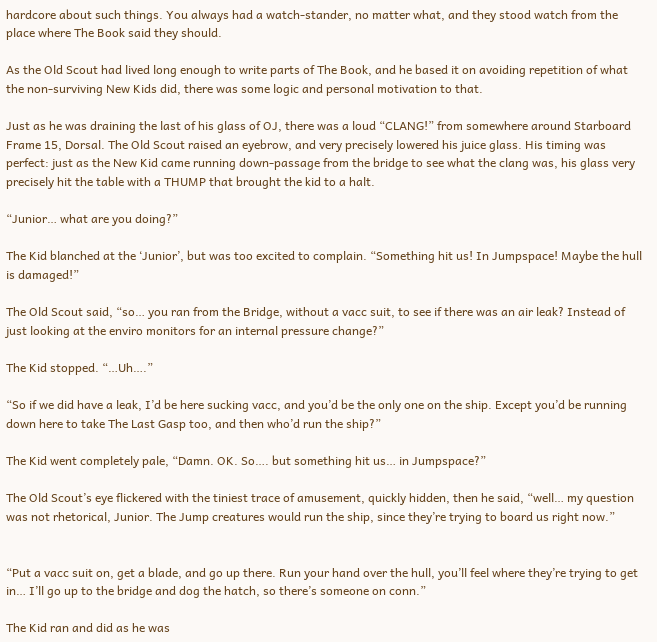hardcore about such things. You always had a watch-stander, no matter what, and they stood watch from the place where The Book said they should.

As the Old Scout had lived long enough to write parts of The Book, and he based it on avoiding repetition of what the non-surviving New Kids did, there was some logic and personal motivation to that.

Just as he was draining the last of his glass of OJ, there was a loud “CLANG!” from somewhere around Starboard Frame 15, Dorsal. The Old Scout raised an eyebrow, and very precisely lowered his juice glass. His timing was perfect: just as the New Kid came running down-passage from the bridge to see what the clang was, his glass very precisely hit the table with a THUMP that brought the kid to a halt.

“Junior… what are you doing?”

The Kid blanched at the ‘Junior’, but was too excited to complain. “Something hit us! In Jumpspace! Maybe the hull is damaged!”

The Old Scout said, “so… you ran from the Bridge, without a vacc suit, to see if there was an air leak? Instead of just looking at the enviro monitors for an internal pressure change?”

The Kid stopped. “…Uh….”

“So if we did have a leak, I’d be here sucking vacc, and you’d be the only one on the ship. Except you’d be running down here to take The Last Gasp too, and then who’d run the ship?”

The Kid went completely pale, “Damn. OK. So…. but something hit us… in Jumpspace?”

The Old Scout’s eye flickered with the tiniest trace of amusement, quickly hidden, then he said, “well… my question was not rhetorical, Junior. The Jump creatures would run the ship, since they’re trying to board us right now.”


“Put a vacc suit on, get a blade, and go up there. Run your hand over the hull, you’ll feel where they’re trying to get in… I’ll go up to the bridge and dog the hatch, so there’s someone on conn.”

The Kid ran and did as he was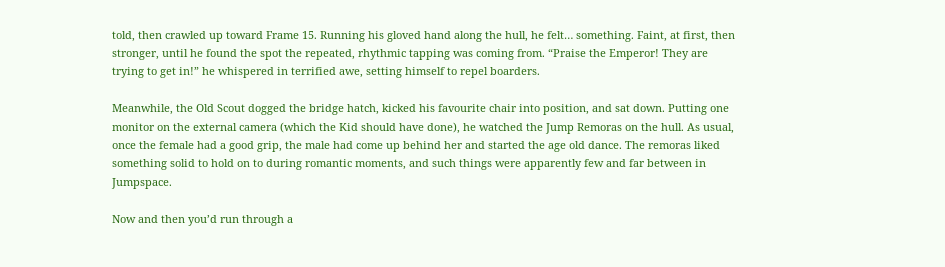told, then crawled up toward Frame 15. Running his gloved hand along the hull, he felt… something. Faint, at first, then stronger, until he found the spot the repeated, rhythmic tapping was coming from. “Praise the Emperor! They are trying to get in!” he whispered in terrified awe, setting himself to repel boarders.

Meanwhile, the Old Scout dogged the bridge hatch, kicked his favourite chair into position, and sat down. Putting one monitor on the external camera (which the Kid should have done), he watched the Jump Remoras on the hull. As usual, once the female had a good grip, the male had come up behind her and started the age old dance. The remoras liked something solid to hold on to during romantic moments, and such things were apparently few and far between in Jumpspace.

Now and then you’d run through a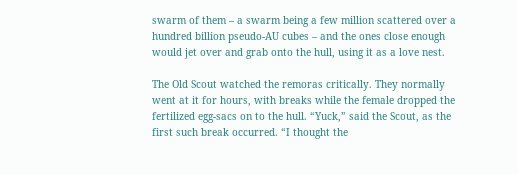swarm of them – a swarm being a few million scattered over a hundred billion pseudo-AU cubes – and the ones close enough would jet over and grab onto the hull, using it as a love nest.

The Old Scout watched the remoras critically. They normally went at it for hours, with breaks while the female dropped the fertilized egg-sacs on to the hull. “Yuck,” said the Scout, as the first such break occurred. “I thought the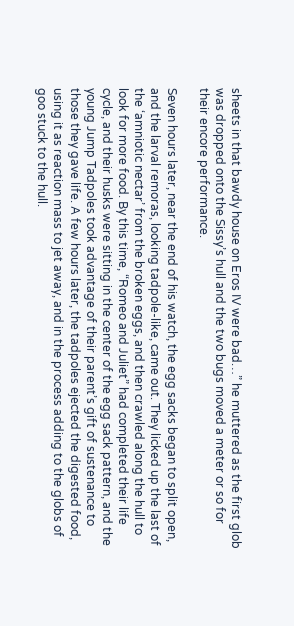sheets in that bawdy house on Eros IV were bad…” he muttered as the first glob was dropped onto the Sissy’s hull and the two bugs moved a meter or so for their encore performance.

Seven hours later, near the end of his watch, the egg sacks began to split open, and the larval remoras, looking tadpole-like, came out. They licked up the last of the ‘amniotic nectar’ from the broken eggs, and then crawled along the hull to look for more food. By this time, “Romeo and Juliet” had completed their life cycle, and their husks were sitting in the center of the egg sack pattern, and the young Jump Tadpoles took advantage of their parent’s gift of sustenance to those they gave life. A few hours later, the tadpoles ejected the digested food, using it as reaction mass to jet away, and in the process adding to the globs of goo stuck to the hull.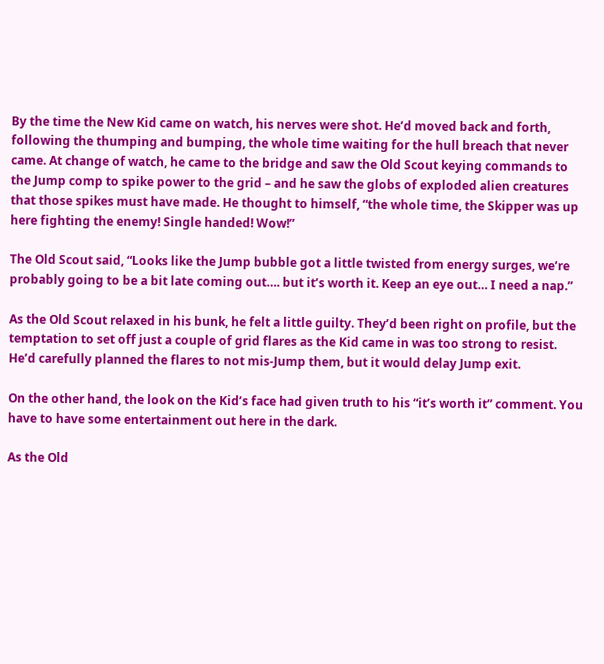By the time the New Kid came on watch, his nerves were shot. He’d moved back and forth, following the thumping and bumping, the whole time waiting for the hull breach that never came. At change of watch, he came to the bridge and saw the Old Scout keying commands to the Jump comp to spike power to the grid – and he saw the globs of exploded alien creatures that those spikes must have made. He thought to himself, “the whole time, the Skipper was up here fighting the enemy! Single handed! Wow!”

The Old Scout said, “Looks like the Jump bubble got a little twisted from energy surges, we’re probably going to be a bit late coming out…. but it’s worth it. Keep an eye out… I need a nap.”

As the Old Scout relaxed in his bunk, he felt a little guilty. They’d been right on profile, but the temptation to set off just a couple of grid flares as the Kid came in was too strong to resist. He’d carefully planned the flares to not mis-Jump them, but it would delay Jump exit.

On the other hand, the look on the Kid’s face had given truth to his “it’s worth it” comment. You have to have some entertainment out here in the dark.

As the Old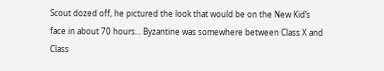Scout dozed off, he pictured the look that would be on the New Kid’s face in about 70 hours… Byzantine was somewhere between Class X and Class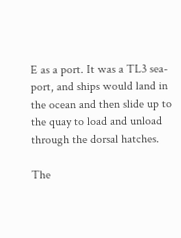E as a port. It was a TL3 sea-port, and ships would land in the ocean and then slide up to the quay to load and unload through the dorsal hatches.

The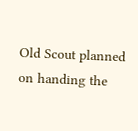Old Scout planned on handing the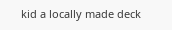kid a locally made deck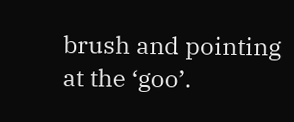brush and pointing at the ‘goo’.